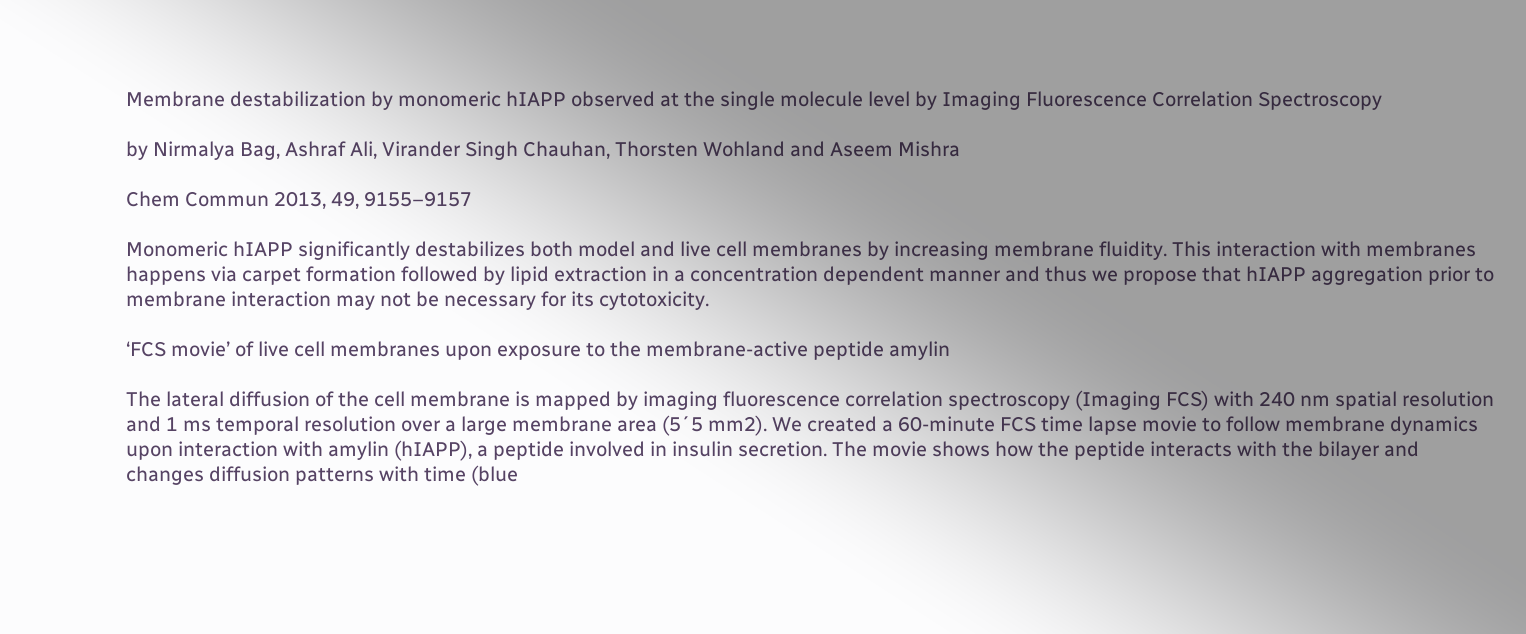Membrane destabilization by monomeric hIAPP observed at the single molecule level by Imaging Fluorescence Correlation Spectroscopy

by Nirmalya Bag, Ashraf Ali, Virander Singh Chauhan, Thorsten Wohland and Aseem Mishra

Chem Commun 2013, 49, 9155–9157

Monomeric hIAPP significantly destabilizes both model and live cell membranes by increasing membrane fluidity. This interaction with membranes happens via carpet formation followed by lipid extraction in a concentration dependent manner and thus we propose that hIAPP aggregation prior to membrane interaction may not be necessary for its cytotoxicity.

‘FCS movie’ of live cell membranes upon exposure to the membrane-active peptide amylin

The lateral diffusion of the cell membrane is mapped by imaging fluorescence correlation spectroscopy (Imaging FCS) with 240 nm spatial resolution and 1 ms temporal resolution over a large membrane area (5´5 mm2). We created a 60-minute FCS time lapse movie to follow membrane dynamics upon interaction with amylin (hIAPP), a peptide involved in insulin secretion. The movie shows how the peptide interacts with the bilayer and changes diffusion patterns with time (blue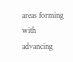areas forming with advancing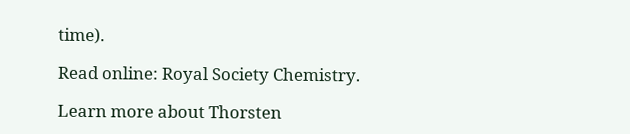time).

Read online: Royal Society Chemistry.

Learn more about Thorsten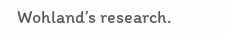Wohland’s research.